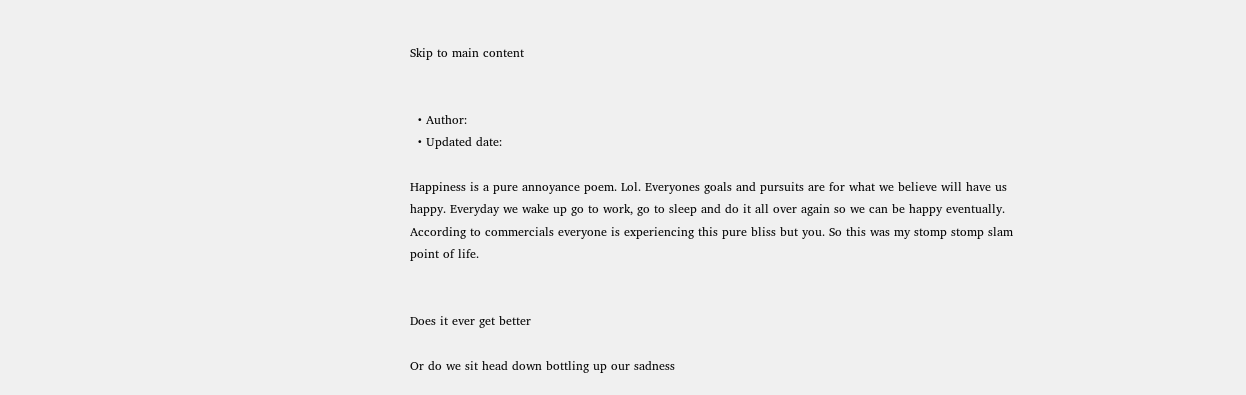Skip to main content


  • Author:
  • Updated date:

Happiness is a pure annoyance poem. Lol. Everyones goals and pursuits are for what we believe will have us happy. Everyday we wake up go to work, go to sleep and do it all over again so we can be happy eventually. According to commercials everyone is experiencing this pure bliss but you. So this was my stomp stomp slam point of life.


Does it ever get better

Or do we sit head down bottling up our sadness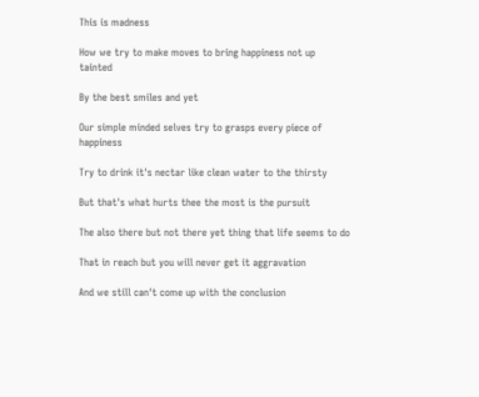This is madness

How we try to make moves to bring happiness not up tainted

By the best smiles and yet

Our simple minded selves try to grasps every piece of happiness

Try to drink it's nectar like clean water to the thirsty

But that's what hurts thee the most is the pursuit

The also there but not there yet thing that life seems to do

That in reach but you will never get it aggravation

And we still can't come up with the conclusion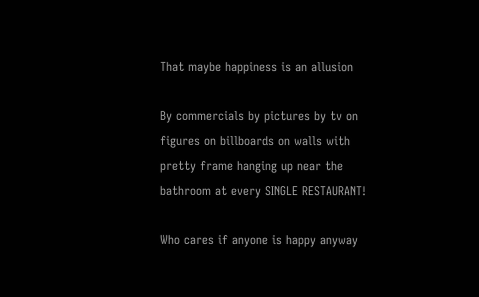That maybe happiness is an allusion

By commercials by pictures by tv on figures on billboards on walls with pretty frame hanging up near the bathroom at every SINGLE RESTAURANT!

Who cares if anyone is happy anyway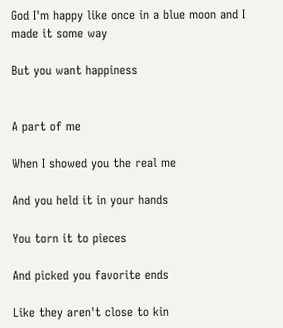God I'm happy like once in a blue moon and I made it some way

But you want happiness


A part of me

When I showed you the real me

And you held it in your hands

You torn it to pieces

And picked you favorite ends

Like they aren't close to kin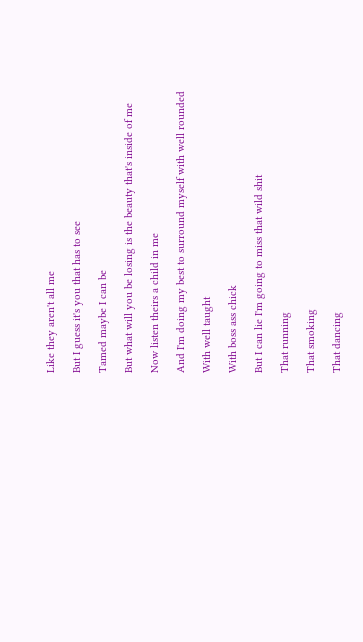Like they aren't all me

But I guess it's you that has to see

Tamed maybe I can be

But what will you be losing is the beauty that's inside of me

Now listen theirs a child in me

And I'm doing my best to surround myself with well rounded

With well taught

With boss ass chick

But I can lie I'm going to miss that wild shit

That running

That smoking

That dancing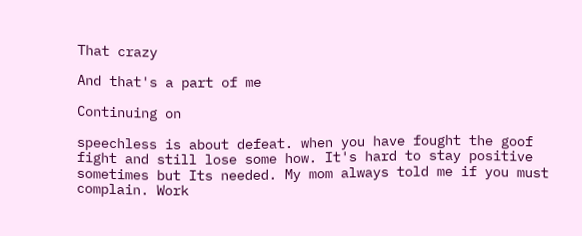That crazy

And that's a part of me

Continuing on

speechless is about defeat. when you have fought the goof fight and still lose some how. It's hard to stay positive sometimes but Its needed. My mom always told me if you must complain. Work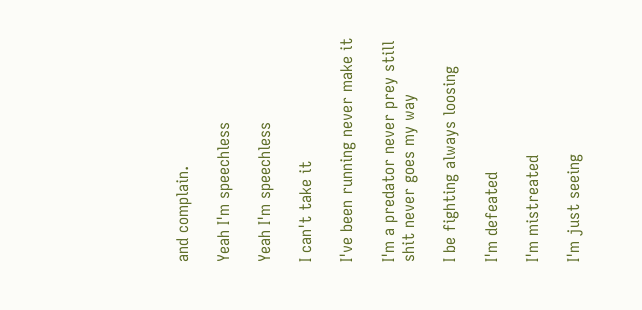and complain.

Yeah I'm speechless

Yeah I'm speechless

I can't take it

I've been running never make it

I'm a predator never prey still shit never goes my way

I be fighting always loosing

I'm defeated

I'm mistreated

I'm just seeing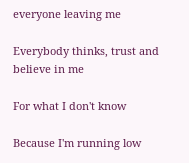everyone leaving me

Everybody thinks, trust and believe in me

For what I don't know

Because I'm running low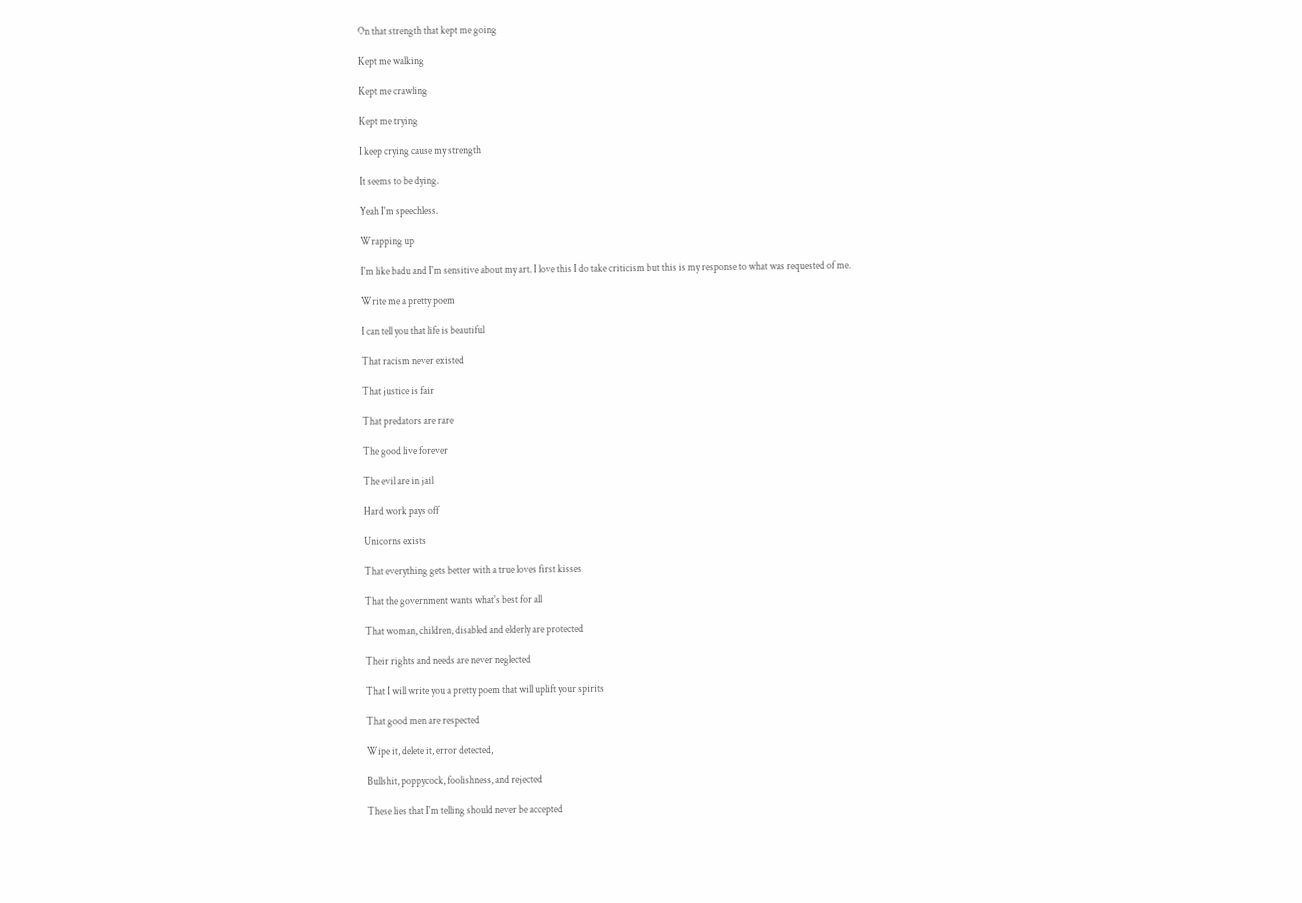On that strength that kept me going

Kept me walking

Kept me crawling

Kept me trying

I keep crying cause my strength

It seems to be dying.

Yeah I'm speechless.

Wrapping up

I'm like badu and I'm sensitive about my art. I love this I do take criticism but this is my response to what was requested of me.

Write me a pretty poem

I can tell you that life is beautiful

That racism never existed

That justice is fair

That predators are rare

The good live forever

The evil are in jail

Hard work pays off

Unicorns exists

That everything gets better with a true loves first kisses

That the government wants what's best for all

That woman, children, disabled and elderly are protected

Their rights and needs are never neglected

That I will write you a pretty poem that will uplift your spirits

That good men are respected

Wipe it, delete it, error detected,

Bullshit, poppycock, foolishness, and rejected

These lies that I'm telling should never be accepted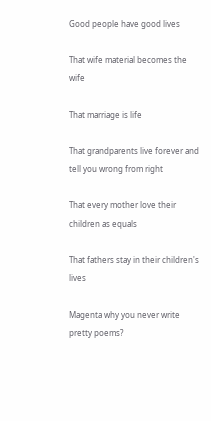Good people have good lives

That wife material becomes the wife

That marriage is life

That grandparents live forever and tell you wrong from right

That every mother love their children as equals

That fathers stay in their children's lives

Magenta why you never write pretty poems?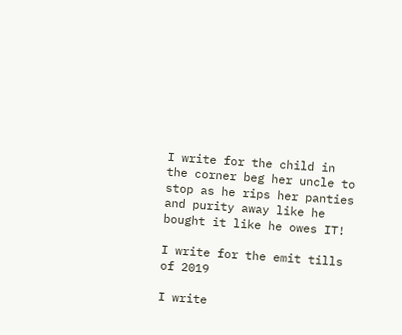I write for the child in the corner beg her uncle to stop as he rips her panties and purity away like he bought it like he owes IT!

I write for the emit tills of 2019

I write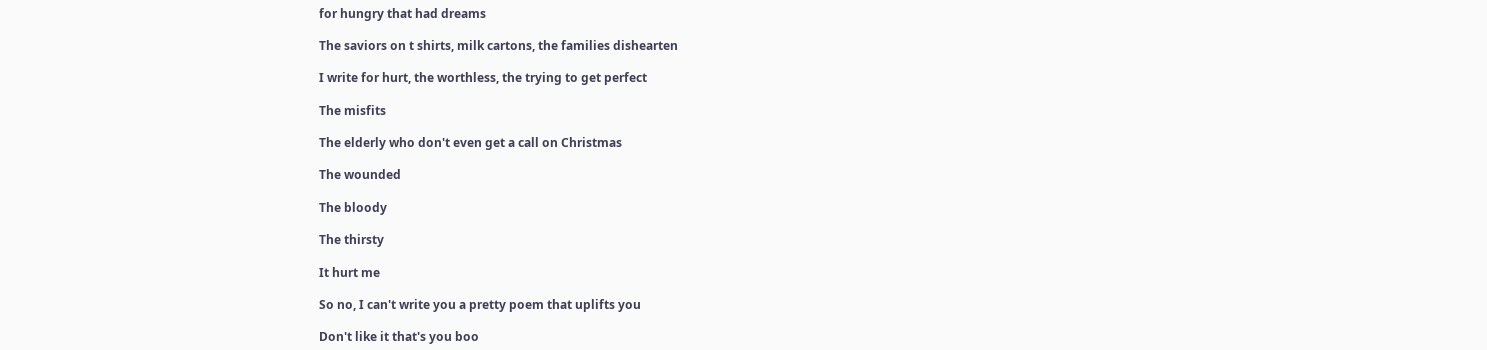for hungry that had dreams

The saviors on t shirts, milk cartons, the families dishearten

I write for hurt, the worthless, the trying to get perfect

The misfits

The elderly who don't even get a call on Christmas

The wounded

The bloody

The thirsty

It hurt me

So no, I can't write you a pretty poem that uplifts you

Don't like it that's you boo